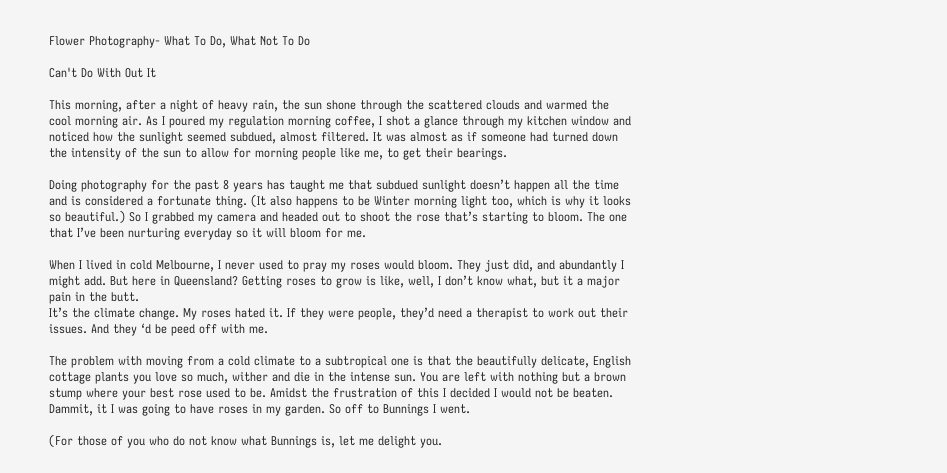Flower Photography- What To Do, What Not To Do

Can't Do With Out It

This morning, after a night of heavy rain, the sun shone through the scattered clouds and warmed the cool morning air. As I poured my regulation morning coffee, I shot a glance through my kitchen window and noticed how the sunlight seemed subdued, almost filtered. It was almost as if someone had turned down the intensity of the sun to allow for morning people like me, to get their bearings.

Doing photography for the past 8 years has taught me that subdued sunlight doesn’t happen all the time and is considered a fortunate thing. (It also happens to be Winter morning light too, which is why it looks so beautiful.) So I grabbed my camera and headed out to shoot the rose that’s starting to bloom. The one that I’ve been nurturing everyday so it will bloom for me.

When I lived in cold Melbourne, I never used to pray my roses would bloom. They just did, and abundantly I might add. But here in Queensland? Getting roses to grow is like, well, I don’t know what, but it a major pain in the butt.
It’s the climate change. My roses hated it. If they were people, they’d need a therapist to work out their issues. And they ‘d be peed off with me.

The problem with moving from a cold climate to a subtropical one is that the beautifully delicate, English cottage plants you love so much, wither and die in the intense sun. You are left with nothing but a brown stump where your best rose used to be. Amidst the frustration of this I decided I would not be beaten. Dammit, it I was going to have roses in my garden. So off to Bunnings I went.

(For those of you who do not know what Bunnings is, let me delight you.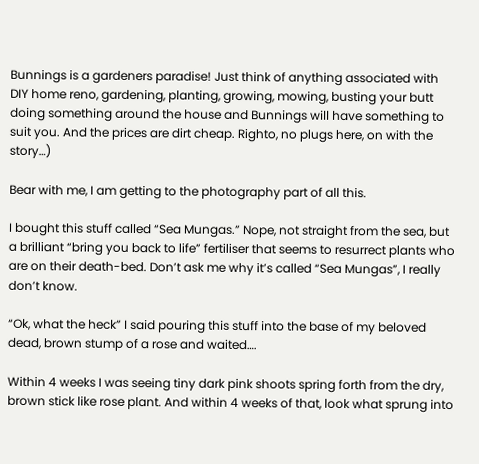Bunnings is a gardeners paradise! Just think of anything associated with DIY home reno, gardening, planting, growing, mowing, busting your butt doing something around the house and Bunnings will have something to suit you. And the prices are dirt cheap. Righto, no plugs here, on with the story…)

Bear with me, I am getting to the photography part of all this.

I bought this stuff called “Sea Mungas.” Nope, not straight from the sea, but a brilliant “bring you back to life” fertiliser that seems to resurrect plants who are on their death-bed. Don’t ask me why it’s called “Sea Mungas”, I really don’t know.

“Ok, what the heck” I said pouring this stuff into the base of my beloved dead, brown stump of a rose and waited….

Within 4 weeks I was seeing tiny dark pink shoots spring forth from the dry, brown stick like rose plant. And within 4 weeks of that, look what sprung into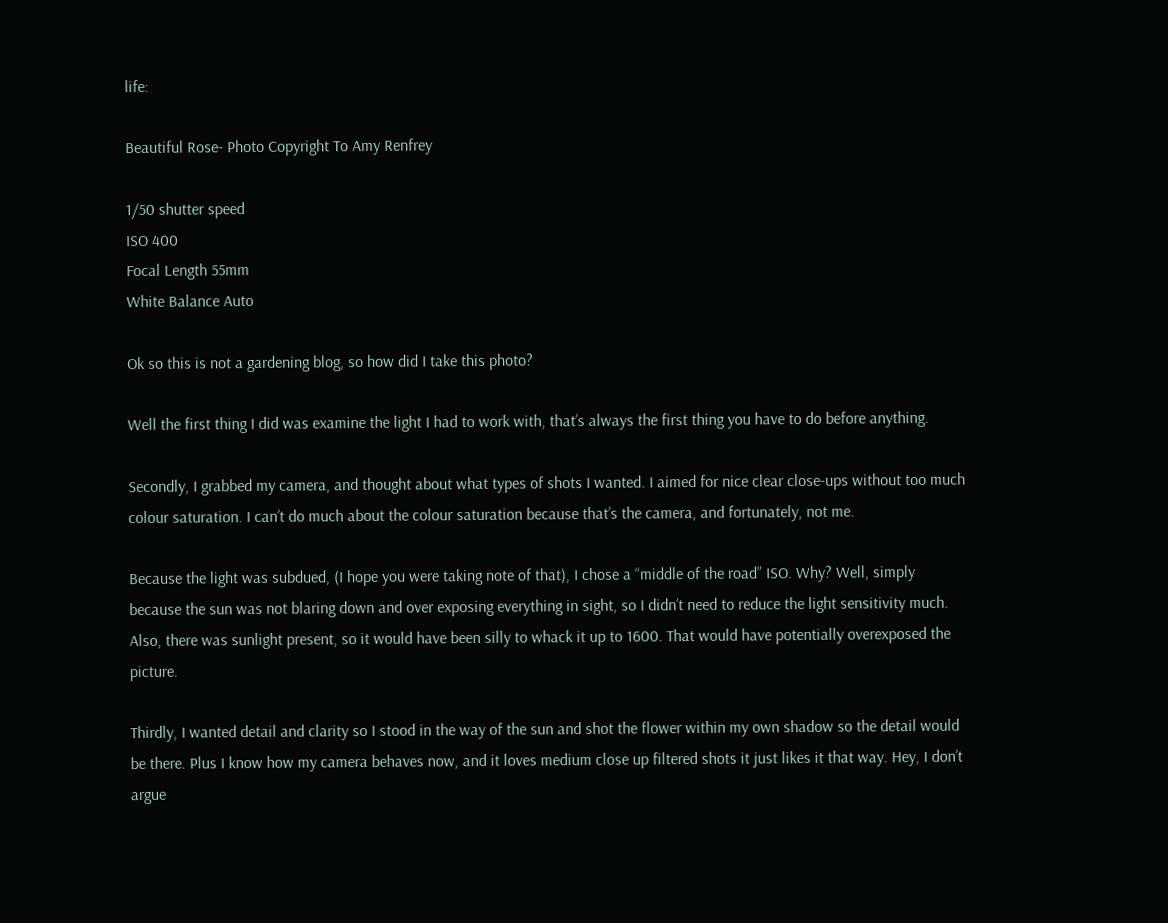life:

Beautiful Rose- Photo Copyright To Amy Renfrey

1/50 shutter speed
ISO 400
Focal Length 55mm
White Balance Auto

Ok so this is not a gardening blog, so how did I take this photo?

Well the first thing I did was examine the light I had to work with, that’s always the first thing you have to do before anything.

Secondly, I grabbed my camera, and thought about what types of shots I wanted. I aimed for nice clear close-ups without too much colour saturation. I can’t do much about the colour saturation because that’s the camera, and fortunately, not me.

Because the light was subdued, (I hope you were taking note of that), I chose a “middle of the road” ISO. Why? Well, simply because the sun was not blaring down and over exposing everything in sight, so I didn’t need to reduce the light sensitivity much. Also, there was sunlight present, so it would have been silly to whack it up to 1600. That would have potentially overexposed the picture.

Thirdly, I wanted detail and clarity so I stood in the way of the sun and shot the flower within my own shadow so the detail would be there. Plus I know how my camera behaves now, and it loves medium close up filtered shots it just likes it that way. Hey, I don’t argue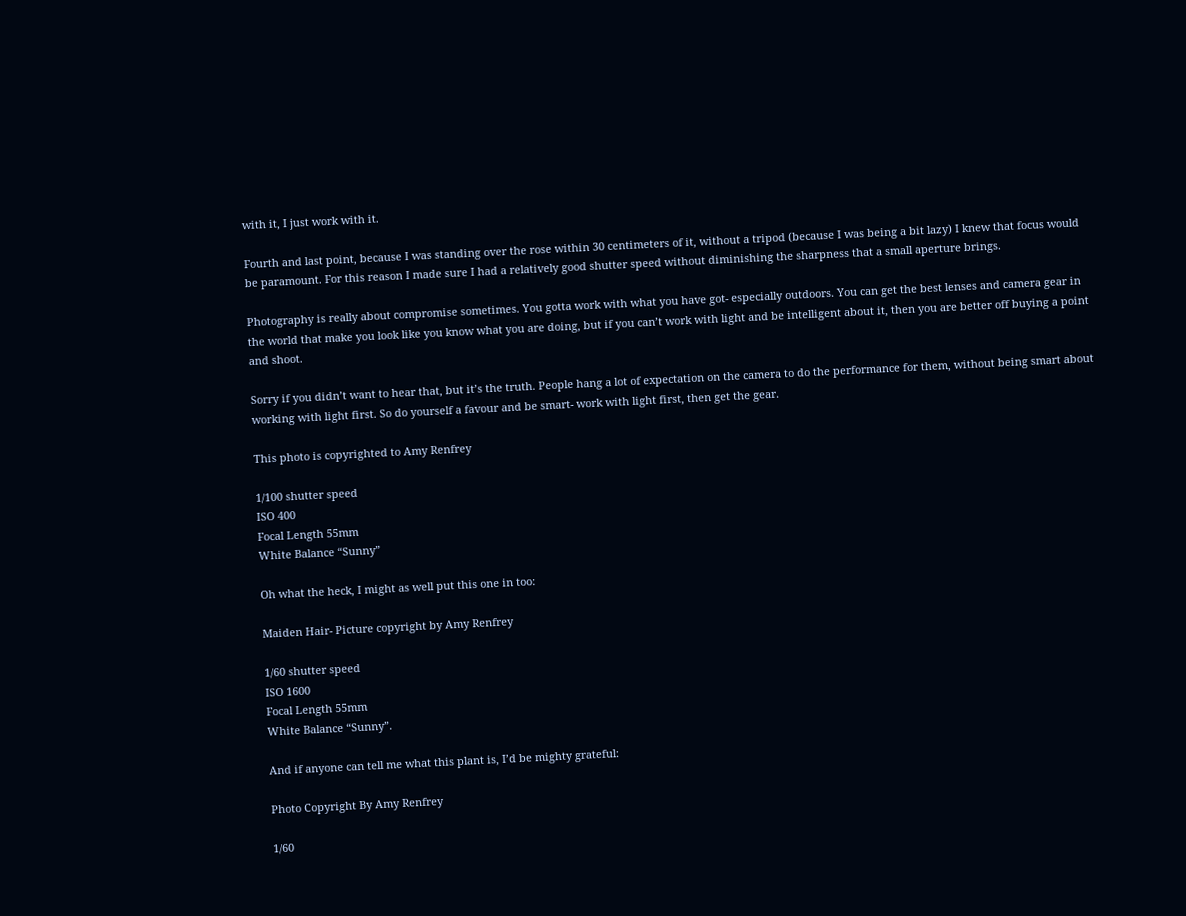with it, I just work with it.

Fourth and last point, because I was standing over the rose within 30 centimeters of it, without a tripod (because I was being a bit lazy) I knew that focus would be paramount. For this reason I made sure I had a relatively good shutter speed without diminishing the sharpness that a small aperture brings.

Photography is really about compromise sometimes. You gotta work with what you have got- especially outdoors. You can get the best lenses and camera gear in the world that make you look like you know what you are doing, but if you can’t work with light and be intelligent about it, then you are better off buying a point and shoot.

Sorry if you didn’t want to hear that, but it’s the truth. People hang a lot of expectation on the camera to do the performance for them, without being smart about working with light first. So do yourself a favour and be smart- work with light first, then get the gear.

This photo is copyrighted to Amy Renfrey

1/100 shutter speed
ISO 400
Focal Length 55mm
White Balance “Sunny”

Oh what the heck, I might as well put this one in too:

Maiden Hair- Picture copyright by Amy Renfrey

1/60 shutter speed
ISO 1600
Focal Length 55mm
White Balance “Sunny”.

And if anyone can tell me what this plant is, I’d be mighty grateful:

Photo Copyright By Amy Renfrey

1/60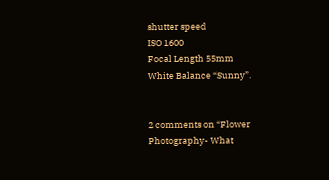shutter speed
ISO 1600
Focal Length 55mm
White Balance “Sunny”.


2 comments on “Flower Photography- What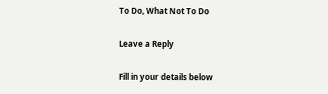To Do, What Not To Do

Leave a Reply

Fill in your details below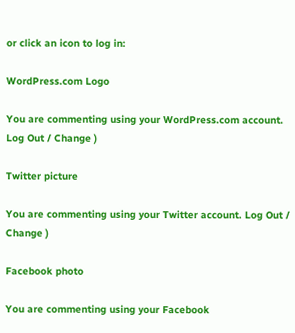or click an icon to log in:

WordPress.com Logo

You are commenting using your WordPress.com account. Log Out / Change )

Twitter picture

You are commenting using your Twitter account. Log Out / Change )

Facebook photo

You are commenting using your Facebook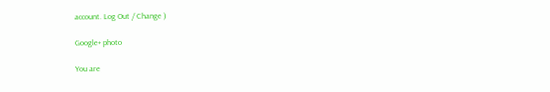account. Log Out / Change )

Google+ photo

You are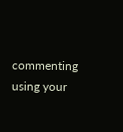commenting using your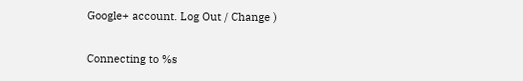Google+ account. Log Out / Change )

Connecting to %s